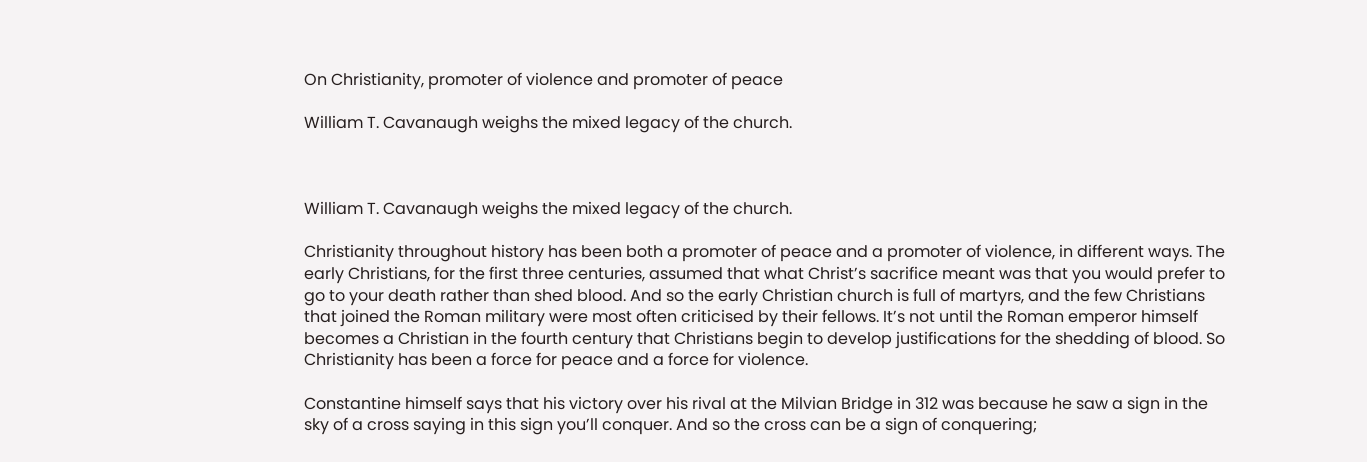On Christianity, promoter of violence and promoter of peace

William T. Cavanaugh weighs the mixed legacy of the church.



William T. Cavanaugh weighs the mixed legacy of the church.

Christianity throughout history has been both a promoter of peace and a promoter of violence, in different ways. The early Christians, for the first three centuries, assumed that what Christ’s sacrifice meant was that you would prefer to go to your death rather than shed blood. And so the early Christian church is full of martyrs, and the few Christians that joined the Roman military were most often criticised by their fellows. It’s not until the Roman emperor himself becomes a Christian in the fourth century that Christians begin to develop justifications for the shedding of blood. So Christianity has been a force for peace and a force for violence.

Constantine himself says that his victory over his rival at the Milvian Bridge in 312 was because he saw a sign in the sky of a cross saying in this sign you’ll conquer. And so the cross can be a sign of conquering;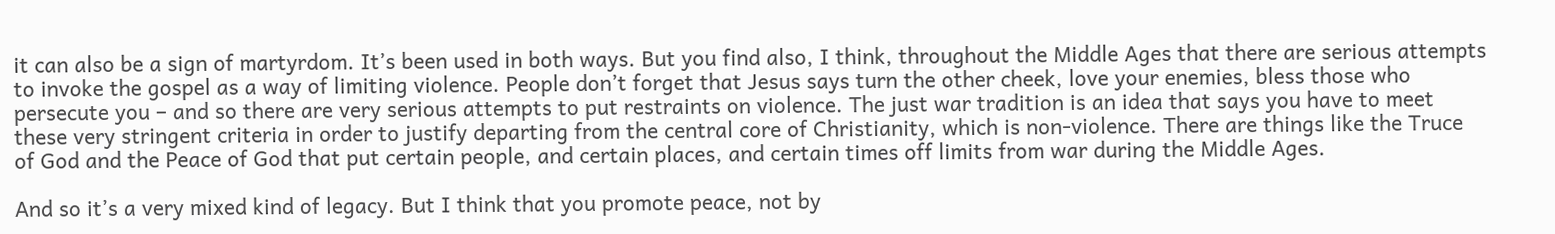it can also be a sign of martyrdom. It’s been used in both ways. But you find also, I think, throughout the Middle Ages that there are serious attempts to invoke the gospel as a way of limiting violence. People don’t forget that Jesus says turn the other cheek, love your enemies, bless those who persecute you – and so there are very serious attempts to put restraints on violence. The just war tradition is an idea that says you have to meet these very stringent criteria in order to justify departing from the central core of Christianity, which is non-violence. There are things like the Truce of God and the Peace of God that put certain people, and certain places, and certain times off limits from war during the Middle Ages.

And so it’s a very mixed kind of legacy. But I think that you promote peace, not by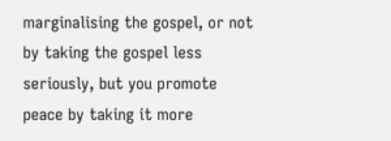marginalising the gospel, or not by taking the gospel less seriously, but you promote peace by taking it more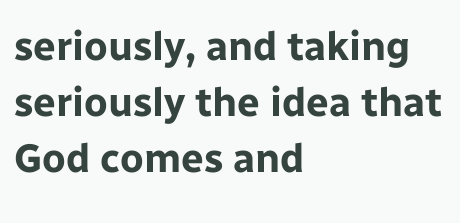seriously, and taking seriously the idea that God comes and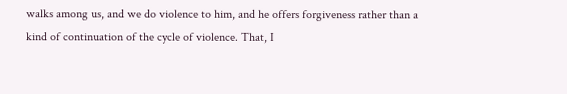walks among us, and we do violence to him, and he offers forgiveness rather than a kind of continuation of the cycle of violence. That, I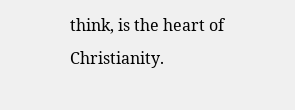think, is the heart of Christianity.